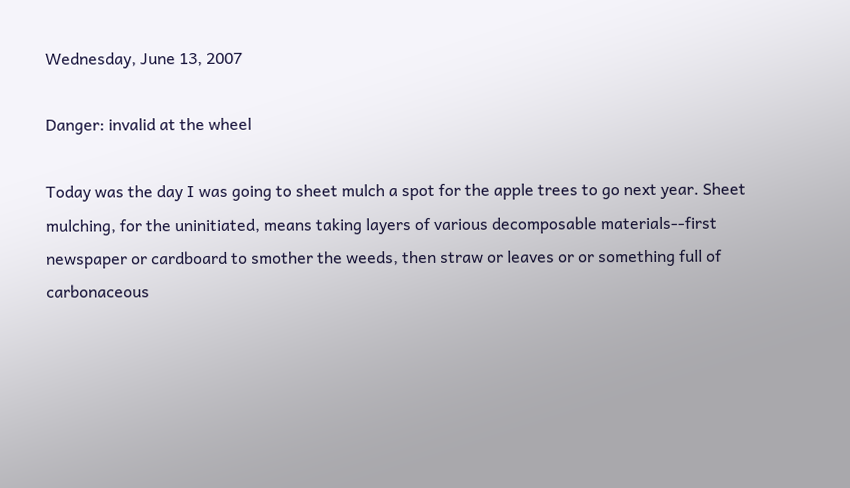Wednesday, June 13, 2007

Danger: invalid at the wheel

Today was the day I was going to sheet mulch a spot for the apple trees to go next year. Sheet mulching, for the uninitiated, means taking layers of various decomposable materials--first newspaper or cardboard to smother the weeds, then straw or leaves or or something full of carbonaceous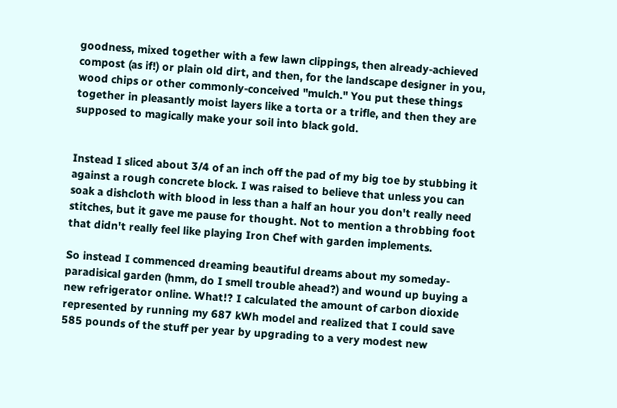goodness, mixed together with a few lawn clippings, then already-achieved compost (as if!) or plain old dirt, and then, for the landscape designer in you, wood chips or other commonly-conceived "mulch." You put these things together in pleasantly moist layers like a torta or a trifle, and then they are supposed to magically make your soil into black gold.


Instead I sliced about 3/4 of an inch off the pad of my big toe by stubbing it against a rough concrete block. I was raised to believe that unless you can soak a dishcloth with blood in less than a half an hour you don't really need stitches, but it gave me pause for thought. Not to mention a throbbing foot that didn't really feel like playing Iron Chef with garden implements.

So instead I commenced dreaming beautiful dreams about my someday-paradisical garden (hmm, do I smell trouble ahead?) and wound up buying a new refrigerator online. What!? I calculated the amount of carbon dioxide represented by running my 687 kWh model and realized that I could save 585 pounds of the stuff per year by upgrading to a very modest new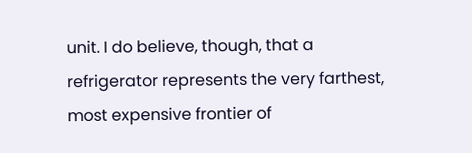unit. I do believe, though, that a refrigerator represents the very farthest, most expensive frontier of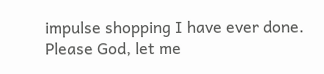impulse shopping I have ever done. Please God, let me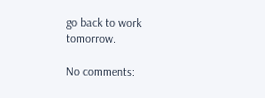go back to work tomorrow.

No comments: